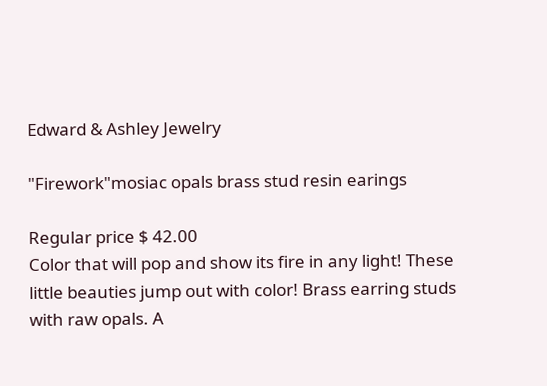Edward & Ashley Jewelry

"Firework"mosiac opals brass stud resin earings

Regular price $ 42.00
Color that will pop and show its fire in any light! These little beauties jump out with color! Brass earring studs with raw opals. A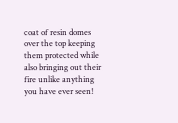coat of resin domes over the top keeping them protected while also bringing out their fire unlike anything you have ever seen!